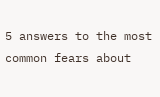5 answers to the most common fears about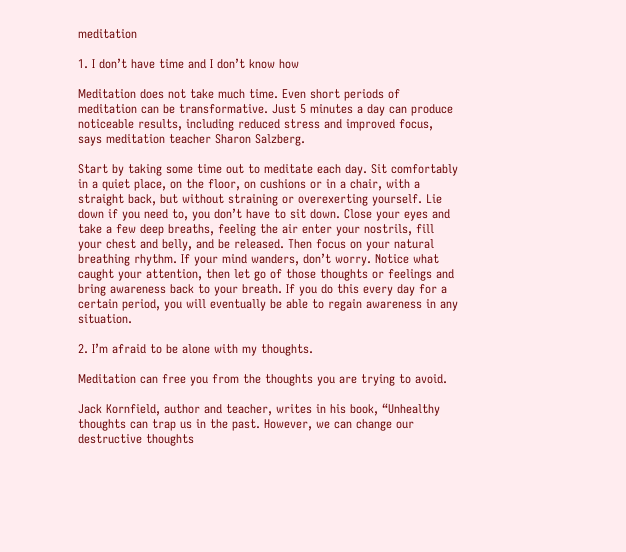meditation

1. I don’t have time and I don’t know how

Meditation does not take much time. Even short periods of meditation can be transformative. Just 5 minutes a day can produce noticeable results, including reduced stress and improved focus, says meditation teacher Sharon Salzberg.

Start by taking some time out to meditate each day. Sit comfortably in a quiet place, on the floor, on cushions or in a chair, with a straight back, but without straining or overexerting yourself. Lie down if you need to, you don’t have to sit down. Close your eyes and take a few deep breaths, feeling the air enter your nostrils, fill your chest and belly, and be released. Then focus on your natural breathing rhythm. If your mind wanders, don’t worry. Notice what caught your attention, then let go of those thoughts or feelings and bring awareness back to your breath. If you do this every day for a certain period, you will eventually be able to regain awareness in any situation.

2. I’m afraid to be alone with my thoughts.

Meditation can free you from the thoughts you are trying to avoid.

Jack Kornfield, author and teacher, writes in his book, “Unhealthy thoughts can trap us in the past. However, we can change our destructive thoughts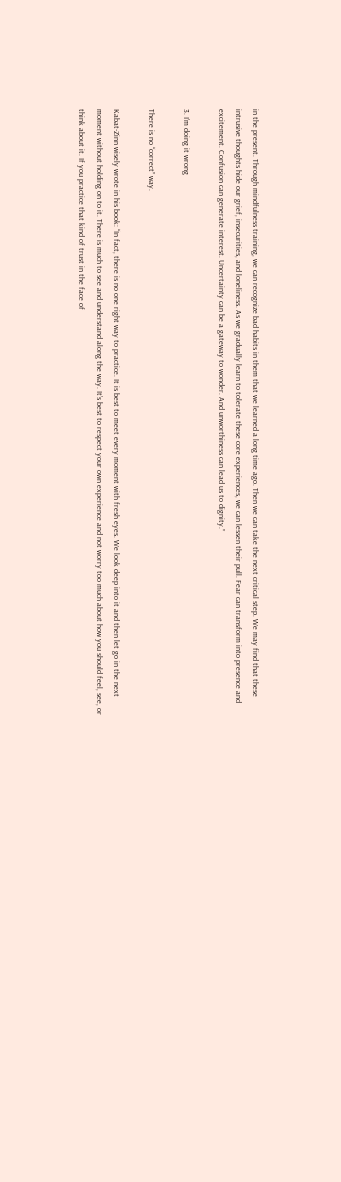in the present. Through mindfulness training, we can recognize bad habits in them that we learned a long time ago. Then we can take the next critical step. We may find that these intrusive thoughts hide our grief, insecurities, and loneliness. As we gradually learn to tolerate these core experiences, we can lessen their pull. Fear can transform into presence and excitement. Confusion can generate interest. Uncertainty can be a gateway to wonder. And unworthiness can lead us to dignity.”

3. I’m doing it wrong

There is no “correct” way.

Kabat-Zinn wisely wrote in his book: “In fact, there is no one right way to practice. It is best to meet every moment with fresh eyes. We look deep into it and then let go in the next moment without holding on to it. There is much to see and understand along the way. It’s best to respect your own experience and not worry too much about how you should feel, see, or think about it. If you practice that kind of trust in the face of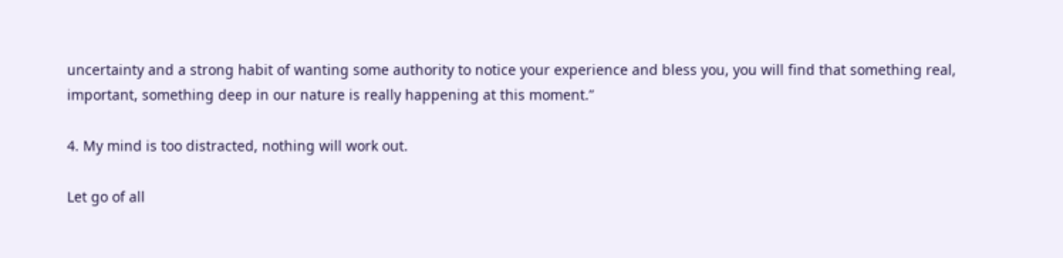uncertainty and a strong habit of wanting some authority to notice your experience and bless you, you will find that something real, important, something deep in our nature is really happening at this moment.”

4. My mind is too distracted, nothing will work out.

Let go of all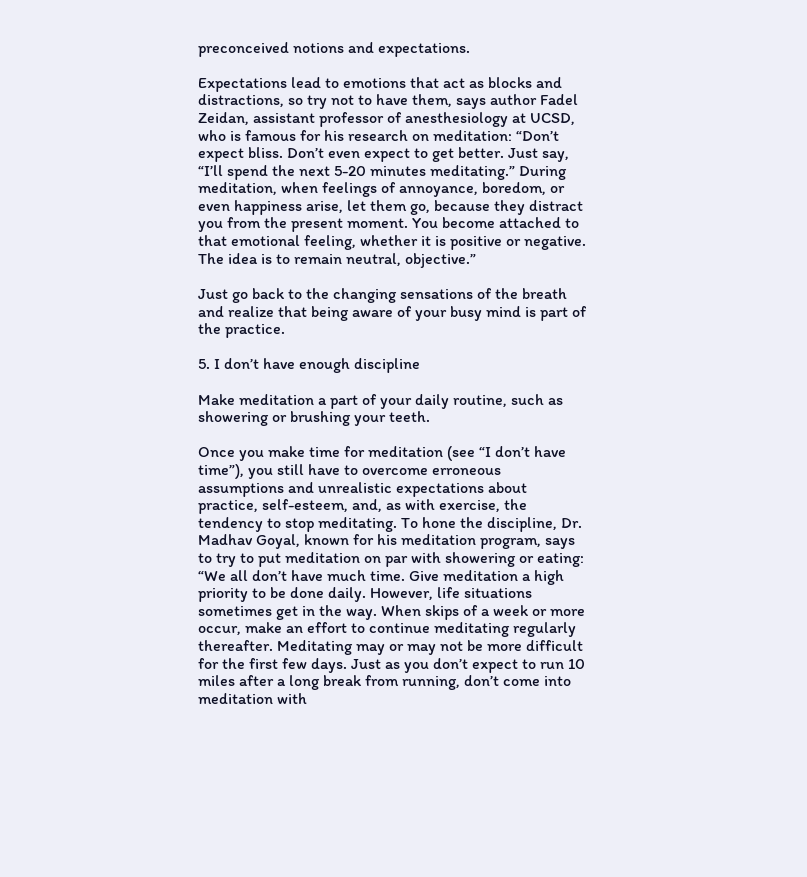preconceived notions and expectations.

Expectations lead to emotions that act as blocks and distractions, so try not to have them, says author Fadel Zeidan, assistant professor of anesthesiology at UCSD, who is famous for his research on meditation: “Don’t expect bliss. Don’t even expect to get better. Just say, “I’ll spend the next 5-20 minutes meditating.” During meditation, when feelings of annoyance, boredom, or even happiness arise, let them go, because they distract you from the present moment. You become attached to that emotional feeling, whether it is positive or negative. The idea is to remain neutral, objective.”

Just go back to the changing sensations of the breath and realize that being aware of your busy mind is part of the practice.

5. I don’t have enough discipline

Make meditation a part of your daily routine, such as showering or brushing your teeth.

Once you make time for meditation (see “I don’t have time”), you still have to overcome erroneous assumptions and unrealistic expectations about practice, self-esteem, and, as with exercise, the tendency to stop meditating. To hone the discipline, Dr. Madhav Goyal, known for his meditation program, says to try to put meditation on par with showering or eating: “We all don’t have much time. Give meditation a high priority to be done daily. However, life situations sometimes get in the way. When skips of a week or more occur, make an effort to continue meditating regularly thereafter. Meditating may or may not be more difficult for the first few days. Just as you don’t expect to run 10 miles after a long break from running, don’t come into meditation with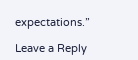expectations.”

Leave a Reply